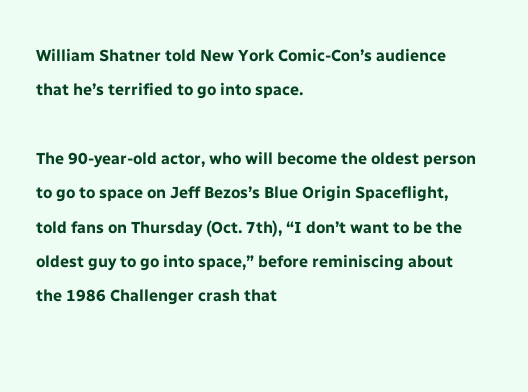William Shatner told New York Comic-Con’s audience that he’s terrified to go into space.

The 90-year-old actor, who will become the oldest person to go to space on Jeff Bezos’s Blue Origin Spaceflight, told fans on Thursday (Oct. 7th), “I don’t want to be the oldest guy to go into space,” before reminiscing about the 1986 Challenger crash that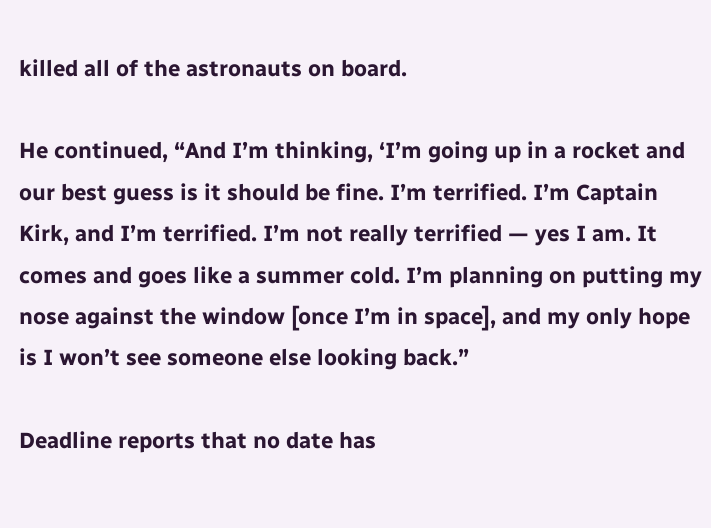killed all of the astronauts on board.

He continued, “And I’m thinking, ‘I’m going up in a rocket and our best guess is it should be fine. I’m terrified. I’m Captain Kirk, and I’m terrified. I’m not really terrified — yes I am. It comes and goes like a summer cold. I’m planning on putting my nose against the window [once I’m in space], and my only hope is I won’t see someone else looking back.”

Deadline reports that no date has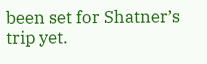been set for Shatner’s trip yet.